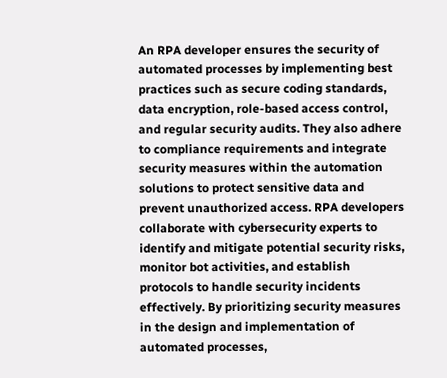An RPA developer ensures the security of automated processes by implementing best practices such as secure coding standards, data encryption, role-based access control, and regular security audits. They also adhere to compliance requirements and integrate security measures within the automation solutions to protect sensitive data and prevent unauthorized access. RPA developers collaborate with cybersecurity experts to identify and mitigate potential security risks, monitor bot activities, and establish protocols to handle security incidents effectively. By prioritizing security measures in the design and implementation of automated processes,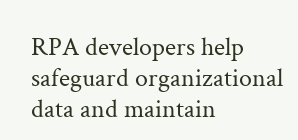RPA developers help safeguard organizational data and maintain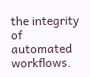the integrity of automated workflows.